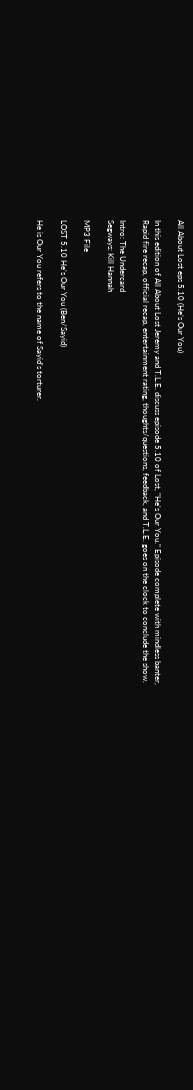All About Lost eps 5.10 (He’s Our You)

In this edition of All About Lost Jeremy and T.L.E. discuss episode 5.10 of Lost, "He's Our You." Episode complete with mindless banter, Rapid fire recap, official recap, entertainment rating, thoughts/questions, feedback, and T.L.E. goes on the clock to conclude the show.

Intro: The Undercard
Segways: Kill Hannah

MP3 File

LOST 5.10 He’s Our You (Ben/Sayid)

He is Our You refers to the name of Sayid’s torturer.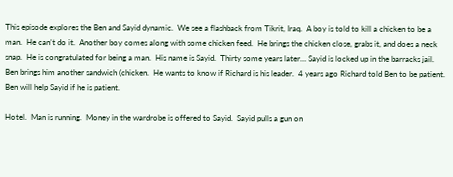This episode explores the Ben and Sayid dynamic.  We see a flashback from Tikrit, Iraq.  A boy is told to kill a chicken to be a man.  He can’t do it.  Another boy comes along with some chicken feed.  He brings the chicken close, grabs it, and does a neck snap.  He is congratulated for being a man.  His name is Sayid.  Thirty some years later… Sayid is locked up in the barracks jail.  Ben brings him another sandwich (chicken.  He wants to know if Richard is his leader.  4 years ago Richard told Ben to be patient.  Ben will help Sayid if he is patient.

Hotel.  Man is running.  Money in the wardrobe is offered to Sayid.  Sayid pulls a gun on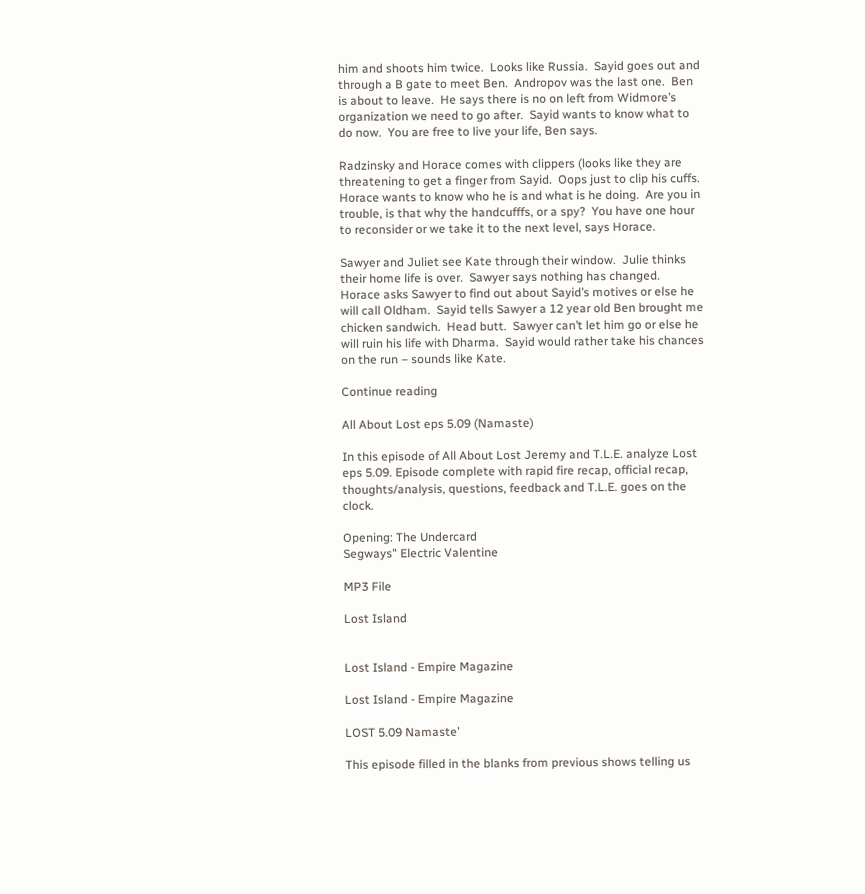him and shoots him twice.  Looks like Russia.  Sayid goes out and through a B gate to meet Ben.  Andropov was the last one.  Ben is about to leave.  He says there is no on left from Widmore’s organization we need to go after.  Sayid wants to know what to do now.  You are free to live your life, Ben says.

Radzinsky and Horace comes with clippers (looks like they are threatening to get a finger from Sayid.  Oops just to clip his cuffs.  Horace wants to know who he is and what is he doing.  Are you in trouble, is that why the handcufffs, or a spy?  You have one hour to reconsider or we take it to the next level, says Horace.

Sawyer and Juliet see Kate through their window.  Julie thinks their home life is over.  Sawyer says nothing has changed.  Horace asks Sawyer to find out about Sayid’s motives or else he will call Oldham.  Sayid tells Sawyer a 12 year old Ben brought me chicken sandwich.  Head butt.  Sawyer can’t let him go or else he will ruin his life with Dharma.  Sayid would rather take his chances on the run – sounds like Kate.

Continue reading

All About Lost eps 5.09 (Namaste)

In this episode of All About Lost Jeremy and T.L.E. analyze Lost eps 5.09. Episode complete with rapid fire recap, official recap, thoughts/analysis, questions, feedback and T.L.E. goes on the clock.

Opening: The Undercard
Segways" Electric Valentine

MP3 File

Lost Island


Lost Island - Empire Magazine

Lost Island - Empire Magazine

LOST 5.09 Namaste’

This episode filled in the blanks from previous shows telling us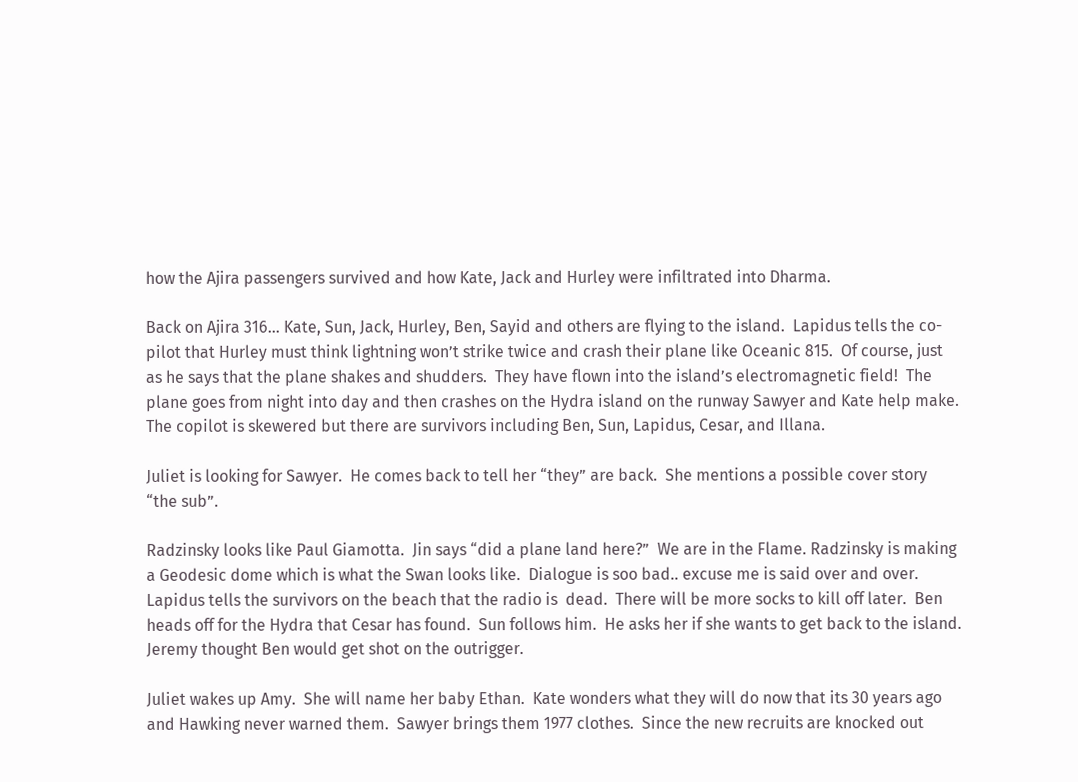how the Ajira passengers survived and how Kate, Jack and Hurley were infiltrated into Dharma.

Back on Ajira 316… Kate, Sun, Jack, Hurley, Ben, Sayid and others are flying to the island.  Lapidus tells the co-pilot that Hurley must think lightning won’t strike twice and crash their plane like Oceanic 815.  Of course, just as he says that the plane shakes and shudders.  They have flown into the island’s electromagnetic field!  The plane goes from night into day and then crashes on the Hydra island on the runway Sawyer and Kate help make.  The copilot is skewered but there are survivors including Ben, Sun, Lapidus, Cesar, and Illana.

Juliet is looking for Sawyer.  He comes back to tell her “they” are back.  She mentions a possible cover story “the sub”.

Radzinsky looks like Paul Giamotta.  Jin says “did a plane land here?”  We are in the Flame. Radzinsky is making a Geodesic dome which is what the Swan looks like.  Dialogue is soo bad.. excuse me is said over and over.  Lapidus tells the survivors on the beach that the radio is  dead.  There will be more socks to kill off later.  Ben heads off for the Hydra that Cesar has found.  Sun follows him.  He asks her if she wants to get back to the island.  Jeremy thought Ben would get shot on the outrigger.

Juliet wakes up Amy.  She will name her baby Ethan.  Kate wonders what they will do now that its 30 years ago and Hawking never warned them.  Sawyer brings them 1977 clothes.  Since the new recruits are knocked out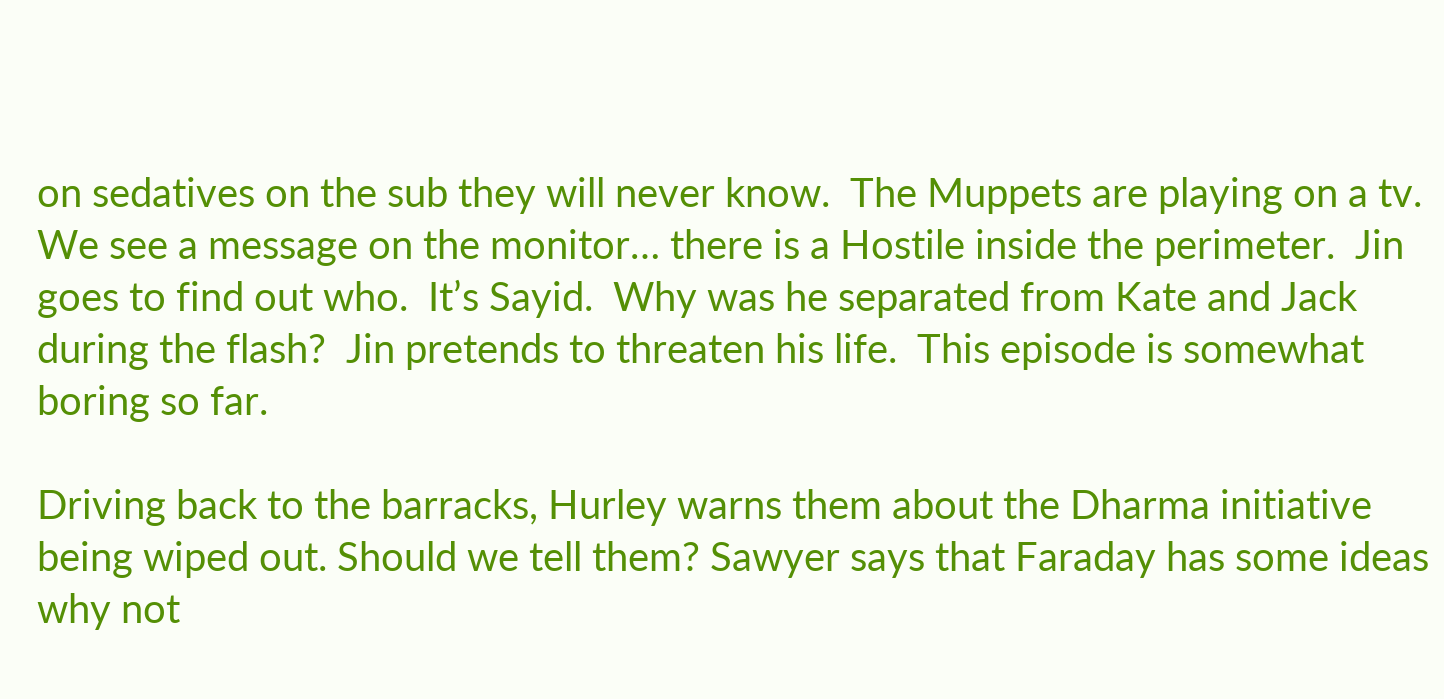on sedatives on the sub they will never know.  The Muppets are playing on a tv.  We see a message on the monitor… there is a Hostile inside the perimeter.  Jin goes to find out who.  It’s Sayid.  Why was he separated from Kate and Jack during the flash?  Jin pretends to threaten his life.  This episode is somewhat boring so far.

Driving back to the barracks, Hurley warns them about the Dharma initiative being wiped out. Should we tell them? Sawyer says that Faraday has some ideas why not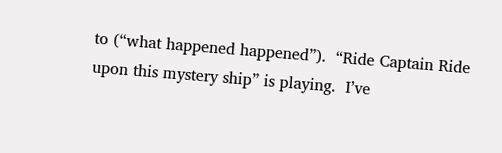to (“what happened happened”).  “Ride Captain Ride upon this mystery ship” is playing.  I’ve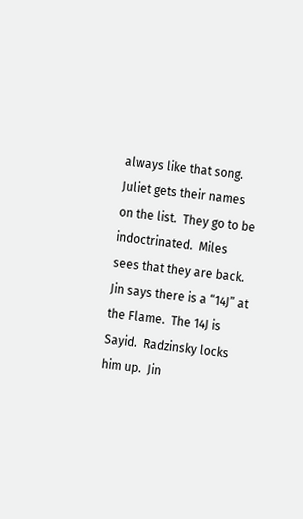always like that song. Juliet gets their names on the list.  They go to be indoctrinated.  Miles sees that they are back.  Jin says there is a “14J” at the Flame.  The 14J is Sayid.  Radzinsky locks him up.  Jin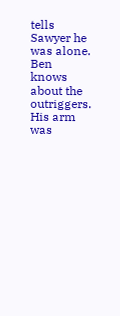tells Sawyer he was alone.  Ben knows about the outriggers.  His arm was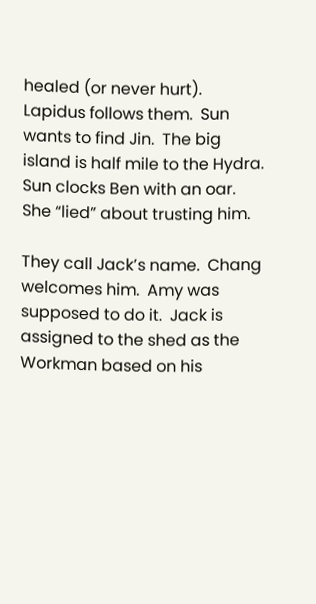healed (or never hurt).  Lapidus follows them.  Sun wants to find Jin.  The big island is half mile to the Hydra.  Sun clocks Ben with an oar.  She “lied” about trusting him.

They call Jack’s name.  Chang welcomes him.  Amy was supposed to do it.  Jack is assigned to the shed as the Workman based on his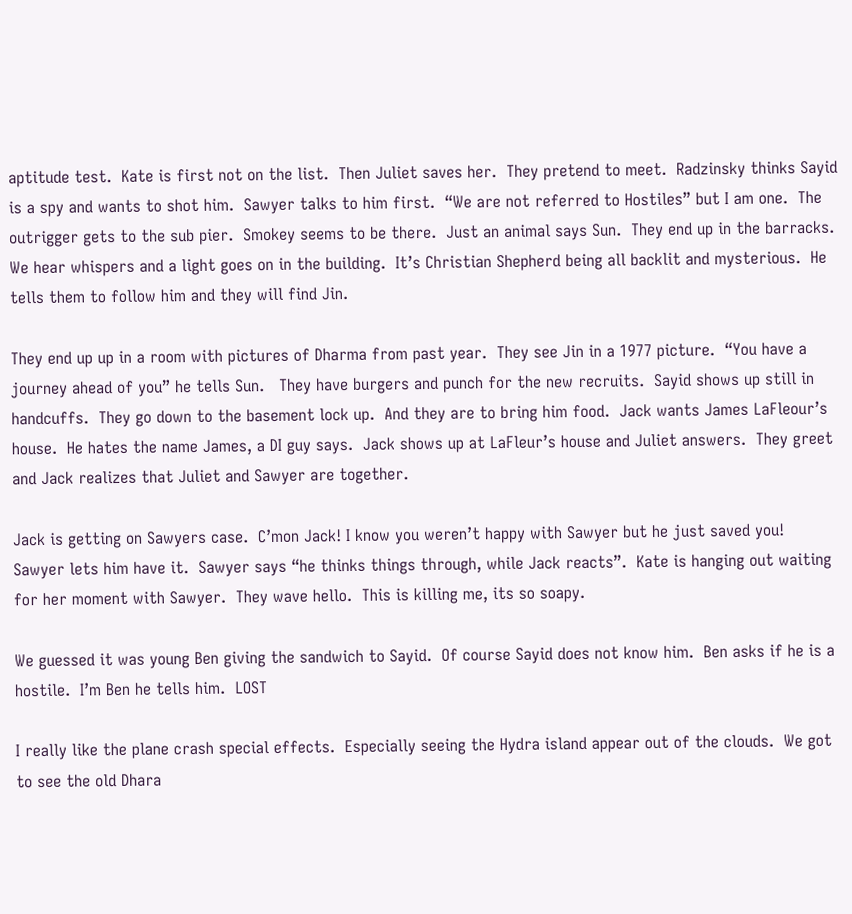aptitude test.  Kate is first not on the list.  Then Juliet saves her.  They pretend to meet.  Radzinsky thinks Sayid is a spy and wants to shot him.  Sawyer talks to him first.  “We are not referred to Hostiles” but I am one.  The outrigger gets to the sub pier.  Smokey seems to be there.  Just an animal says Sun.  They end up in the barracks.  We hear whispers and a light goes on in the building.  It’s Christian Shepherd being all backlit and mysterious.  He tells them to follow him and they will find Jin.

They end up up in a room with pictures of Dharma from past year.  They see Jin in a 1977 picture.  “You have a journey ahead of you” he tells Sun.   They have burgers and punch for the new recruits.  Sayid shows up still in handcuffs.  They go down to the basement lock up.  And they are to bring him food.  Jack wants James LaFleour’s house.  He hates the name James, a DI guy says.  Jack shows up at LaFleur’s house and Juliet answers.  They greet and Jack realizes that Juliet and Sawyer are together.

Jack is getting on Sawyers case.  C’mon Jack! I know you weren’t happy with Sawyer but he just saved you!  Sawyer lets him have it.  Sawyer says “he thinks things through, while Jack reacts”.  Kate is hanging out waiting for her moment with Sawyer.  They wave hello.  This is killing me, its so soapy.

We guessed it was young Ben giving the sandwich to Sayid.  Of course Sayid does not know him.  Ben asks if he is a hostile.  I’m Ben he tells him.  LOST

I really like the plane crash special effects.  Especially seeing the Hydra island appear out of the clouds.  We got to see the old Dhara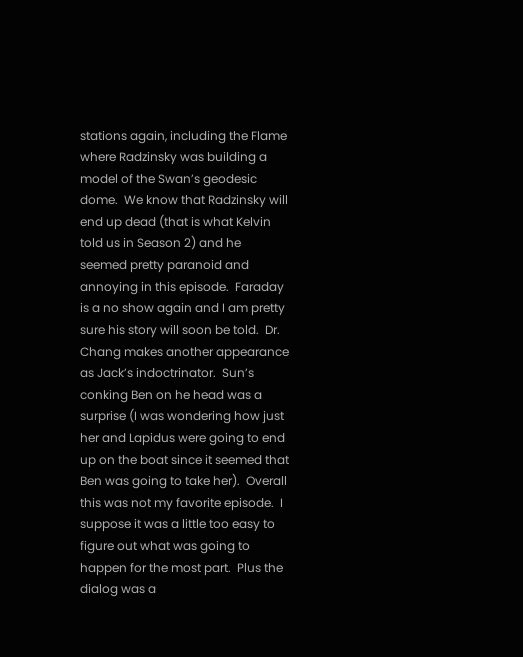stations again, including the Flame where Radzinsky was building a model of the Swan’s geodesic dome.  We know that Radzinsky will end up dead (that is what Kelvin told us in Season 2) and he seemed pretty paranoid and annoying in this episode.  Faraday is a no show again and I am pretty sure his story will soon be told.  Dr. Chang makes another appearance as Jack’s indoctrinator.  Sun’s conking Ben on he head was a surprise (I was wondering how just her and Lapidus were going to end up on the boat since it seemed that Ben was going to take her).  Overall this was not my favorite episode.  I suppose it was a little too easy to figure out what was going to happen for the most part.  Plus the dialog was a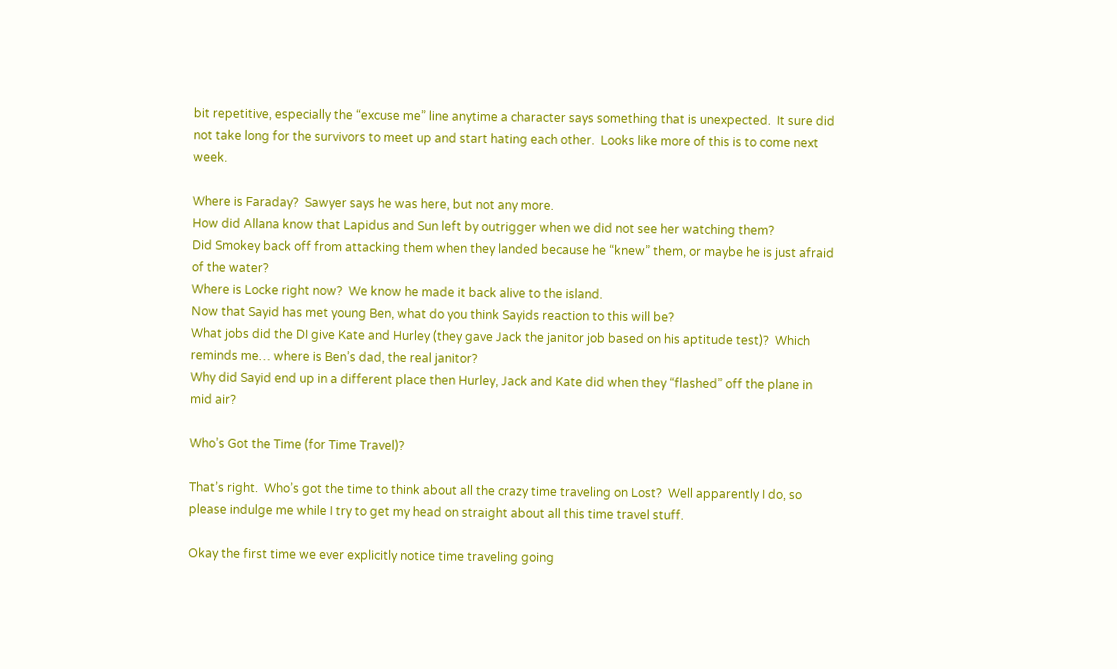bit repetitive, especially the “excuse me” line anytime a character says something that is unexpected.  It sure did not take long for the survivors to meet up and start hating each other.  Looks like more of this is to come next week.

Where is Faraday?  Sawyer says he was here, but not any more.
How did Allana know that Lapidus and Sun left by outrigger when we did not see her watching them?
Did Smokey back off from attacking them when they landed because he “knew” them, or maybe he is just afraid of the water?
Where is Locke right now?  We know he made it back alive to the island.
Now that Sayid has met young Ben, what do you think Sayids reaction to this will be?
What jobs did the DI give Kate and Hurley (they gave Jack the janitor job based on his aptitude test)?  Which reminds me… where is Ben’s dad, the real janitor?
Why did Sayid end up in a different place then Hurley, Jack and Kate did when they “flashed” off the plane in mid air?

Who’s Got the Time (for Time Travel)?

That’s right.  Who’s got the time to think about all the crazy time traveling on Lost?  Well apparently I do, so please indulge me while I try to get my head on straight about all this time travel stuff.

Okay the first time we ever explicitly notice time traveling going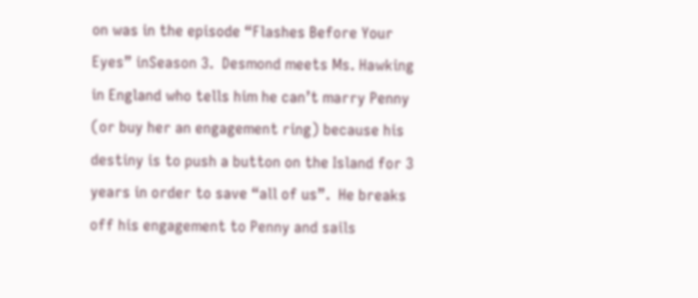on was in the episode “Flashes Before Your Eyes” inSeason 3.  Desmond meets Ms. Hawking in England who tells him he can’t marry Penny (or buy her an engagement ring) because his destiny is to push a button on the Island for 3 years in order to save “all of us”.  He breaks off his engagement to Penny and sails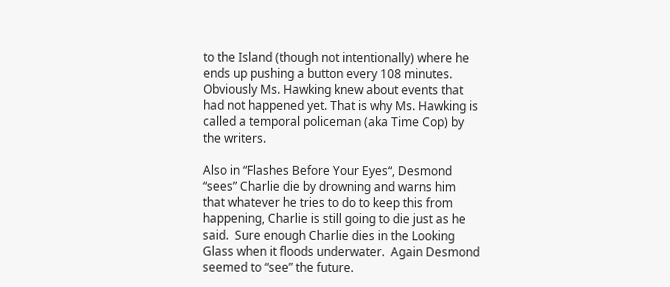to the Island (though not intentionally) where he ends up pushing a button every 108 minutes.  Obviously Ms. Hawking knew about events that had not happened yet. That is why Ms. Hawking is called a temporal policeman (aka Time Cop) by the writers.

Also in “Flashes Before Your Eyes“, Desmond “sees” Charlie die by drowning and warns him that whatever he tries to do to keep this from happening, Charlie is still going to die just as he said.  Sure enough Charlie dies in the Looking Glass when it floods underwater.  Again Desmond seemed to “see” the future.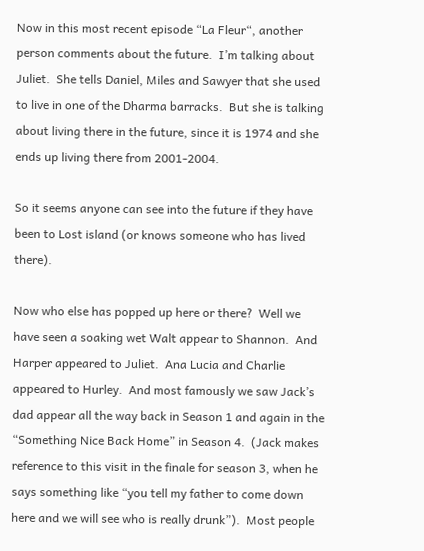Now in this most recent episode “La Fleur“, another person comments about the future.  I’m talking about Juliet.  She tells Daniel, Miles and Sawyer that she used to live in one of the Dharma barracks.  But she is talking about living there in the future, since it is 1974 and she ends up living there from 2001-2004.

So it seems anyone can see into the future if they have been to Lost island (or knows someone who has lived there).

Now who else has popped up here or there?  Well we have seen a soaking wet Walt appear to Shannon.  And Harper appeared to Juliet.  Ana Lucia and Charlie appeared to Hurley.  And most famously we saw Jack’s dad appear all the way back in Season 1 and again in the “Something Nice Back Home” in Season 4.  (Jack makes reference to this visit in the finale for season 3, when he says something like “you tell my father to come down here and we will see who is really drunk”).  Most people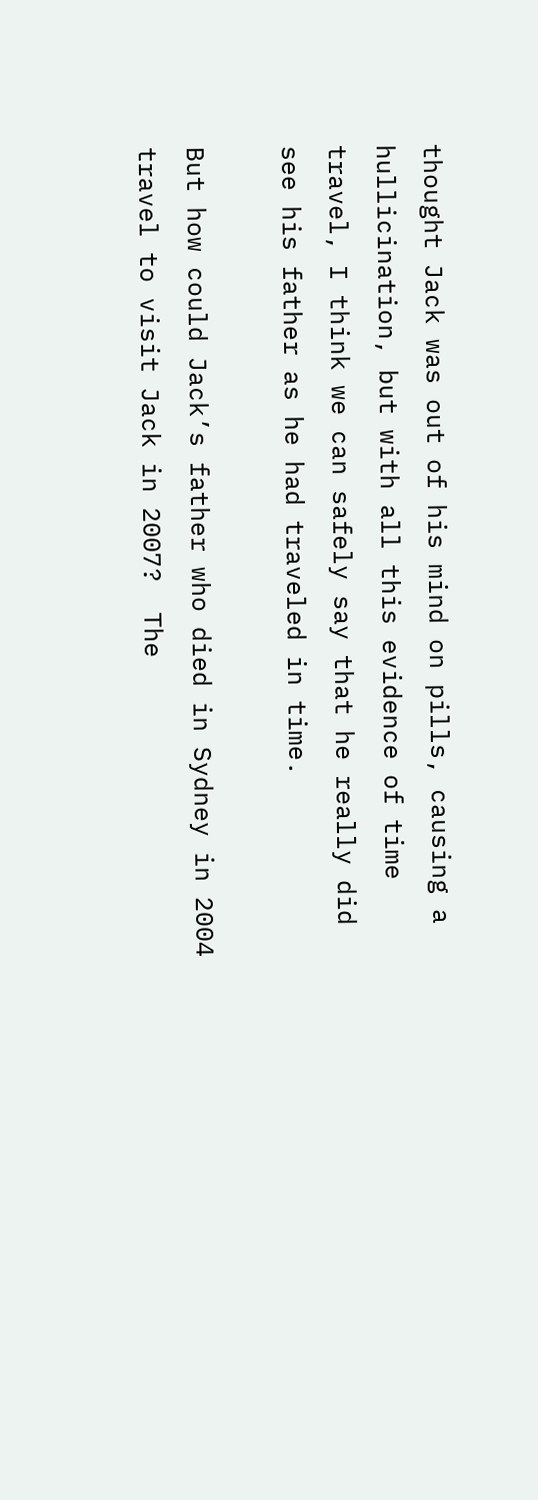thought Jack was out of his mind on pills, causing a hullicination, but with all this evidence of time travel, I think we can safely say that he really did see his father as he had traveled in time.

But how could Jack’s father who died in Sydney in 2004 travel to visit Jack in 2007?  The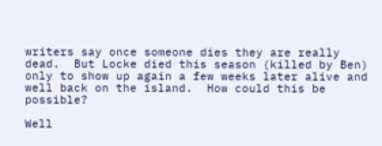writers say once someone dies they are really dead.  But Locke died this season (killed by Ben) only to show up again a few weeks later alive and well back on the island.  How could this be possible?

Well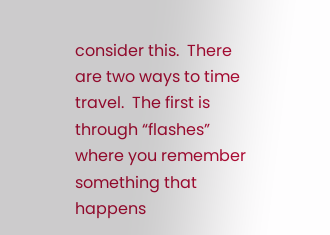consider this.  There are two ways to time travel.  The first is through “flashes” where you remember something that happens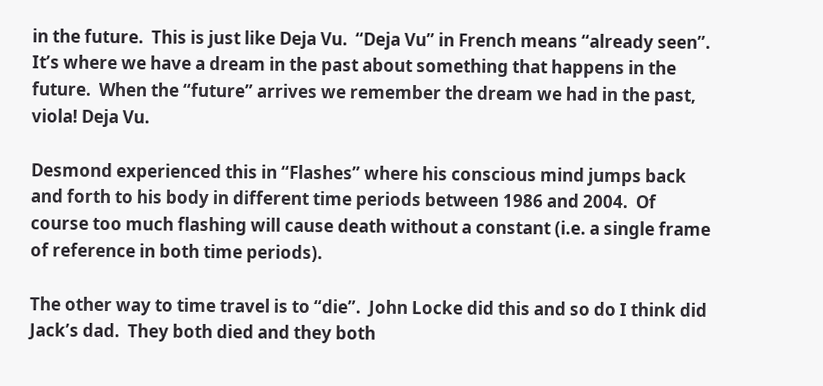in the future.  This is just like Deja Vu.  “Deja Vu” in French means “already seen”. It’s where we have a dream in the past about something that happens in the future.  When the “future” arrives we remember the dream we had in the past, viola! Deja Vu.

Desmond experienced this in “Flashes” where his conscious mind jumps back and forth to his body in different time periods between 1986 and 2004.  Of course too much flashing will cause death without a constant (i.e. a single frame of reference in both time periods).

The other way to time travel is to “die”.  John Locke did this and so do I think did Jack’s dad.  They both died and they both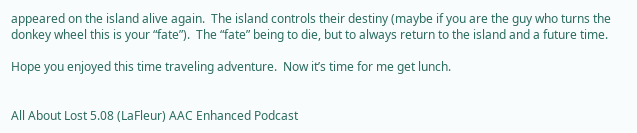appeared on the island alive again.  The island controls their destiny (maybe if you are the guy who turns the donkey wheel this is your “fate”).  The “fate” being to die, but to always return to the island and a future time.

Hope you enjoyed this time traveling adventure.  Now it’s time for me get lunch.


All About Lost 5.08 (LaFleur) AAC Enhanced Podcast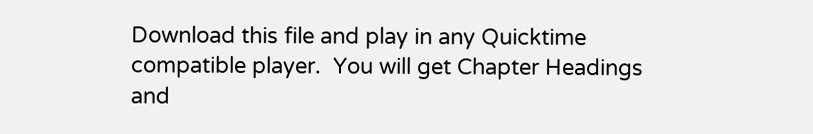Download this file and play in any Quicktime compatible player.  You will get Chapter Headings and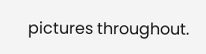pictures throughout.